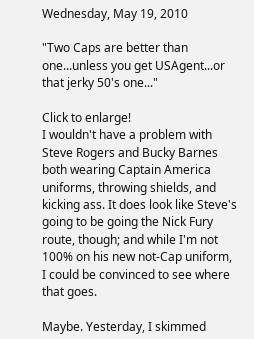Wednesday, May 19, 2010

"Two Caps are better than one...unless you get USAgent...or that jerky 50's one..."

Click to enlarge!
I wouldn't have a problem with Steve Rogers and Bucky Barnes both wearing Captain America uniforms, throwing shields, and kicking ass. It does look like Steve's going to be going the Nick Fury route, though; and while I'm not 100% on his new not-Cap uniform, I could be convinced to see where that goes.

Maybe. Yesterday, I skimmed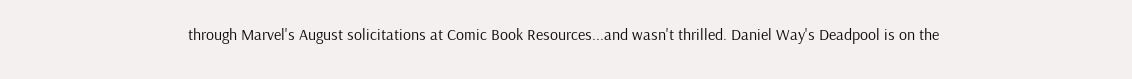through Marvel's August solicitations at Comic Book Resources...and wasn't thrilled. Daniel Way's Deadpool is on the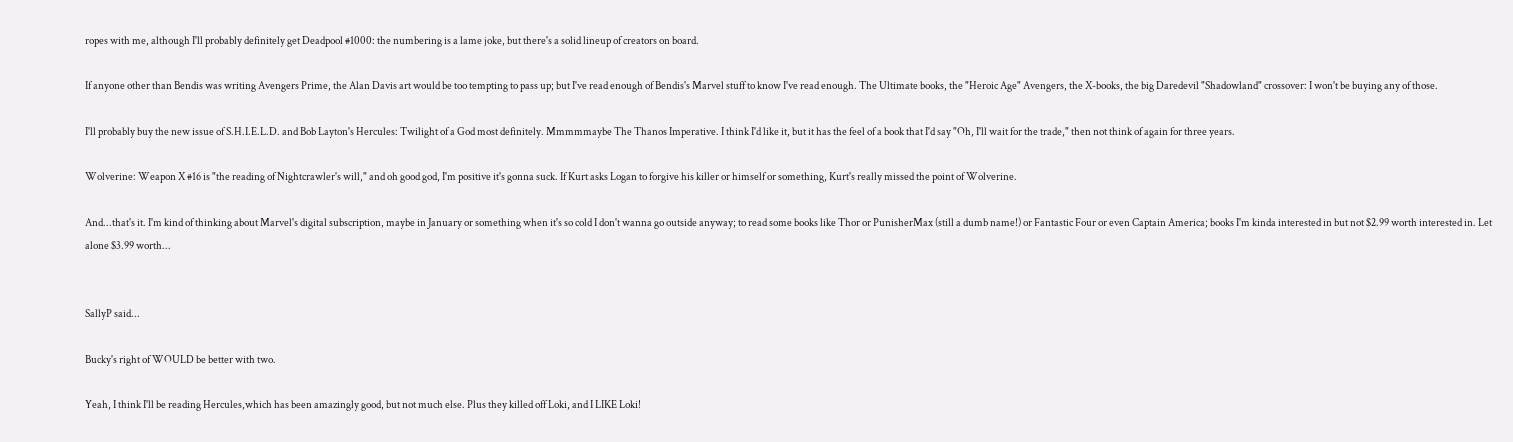ropes with me, although I'll probably definitely get Deadpool #1000: the numbering is a lame joke, but there's a solid lineup of creators on board.

If anyone other than Bendis was writing Avengers Prime, the Alan Davis art would be too tempting to pass up; but I've read enough of Bendis's Marvel stuff to know I've read enough. The Ultimate books, the "Heroic Age" Avengers, the X-books, the big Daredevil "Shadowland" crossover: I won't be buying any of those.

I'll probably buy the new issue of S.H.I.E.L.D. and Bob Layton's Hercules: Twilight of a God most definitely. Mmmmmaybe The Thanos Imperative. I think I'd like it, but it has the feel of a book that I'd say "Oh, I'll wait for the trade," then not think of again for three years.

Wolverine: Weapon X #16 is "the reading of Nightcrawler's will," and oh good god, I'm positive it's gonna suck. If Kurt asks Logan to forgive his killer or himself or something, Kurt's really missed the point of Wolverine.

And...that's it. I'm kind of thinking about Marvel's digital subscription, maybe in January or something when it's so cold I don't wanna go outside anyway; to read some books like Thor or PunisherMax (still a dumb name!) or Fantastic Four or even Captain America; books I'm kinda interested in but not $2.99 worth interested in. Let alone $3.99 worth...


SallyP said...

Bucky's right of WOULD be better with two.

Yeah, I think I'll be reading Hercules,which has been amazingly good, but not much else. Plus they killed off Loki, and I LIKE Loki!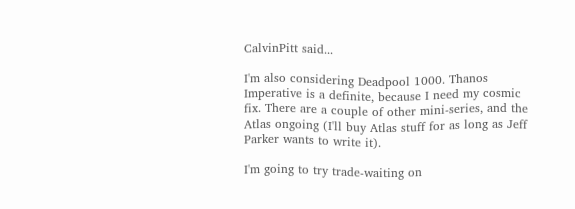CalvinPitt said...

I'm also considering Deadpool 1000. Thanos Imperative is a definite, because I need my cosmic fix. There are a couple of other mini-series, and the Atlas ongoing (I'll buy Atlas stuff for as long as Jeff Parker wants to write it).

I'm going to try trade-waiting on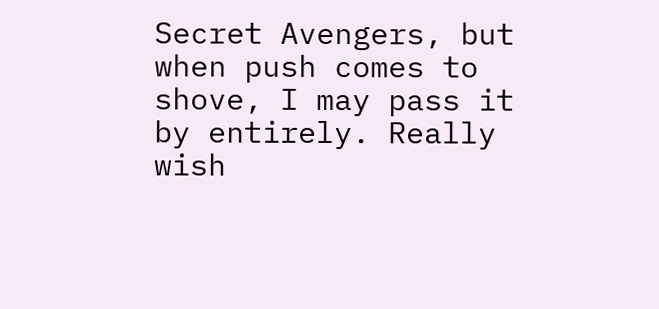Secret Avengers, but when push comes to shove, I may pass it by entirely. Really wish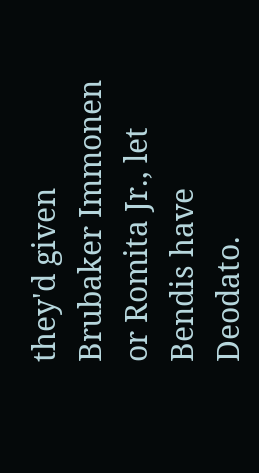they'd given Brubaker Immonen or Romita Jr., let Bendis have Deodato.